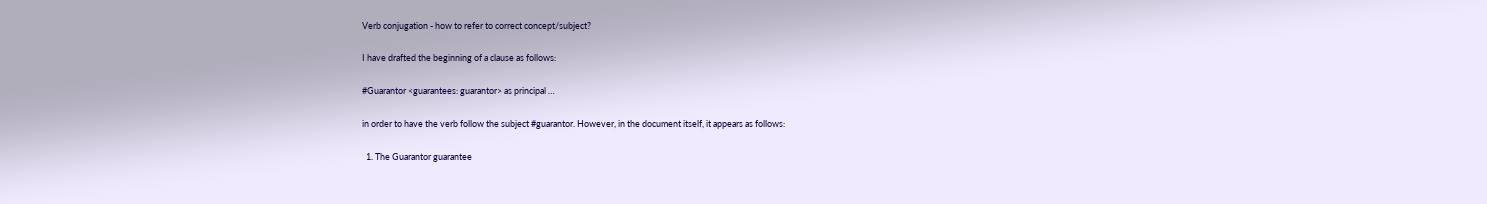Verb conjugation - how to refer to correct concept/subject?

I have drafted the beginning of a clause as follows:

#Guarantor <guarantees: guarantor> as principal …

in order to have the verb follow the subject #guarantor. However, in the document itself, it appears as follows:

  1. The Guarantor guarantee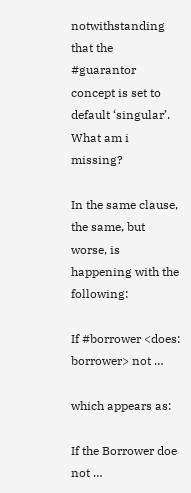notwithstanding that the #guarantor concept is set to default ‘singular’. What am i missing?

In the same clause, the same, but worse, is happening with the following:

If #borrower <does: borrower> not …

which appears as:

If the Borrower doe not …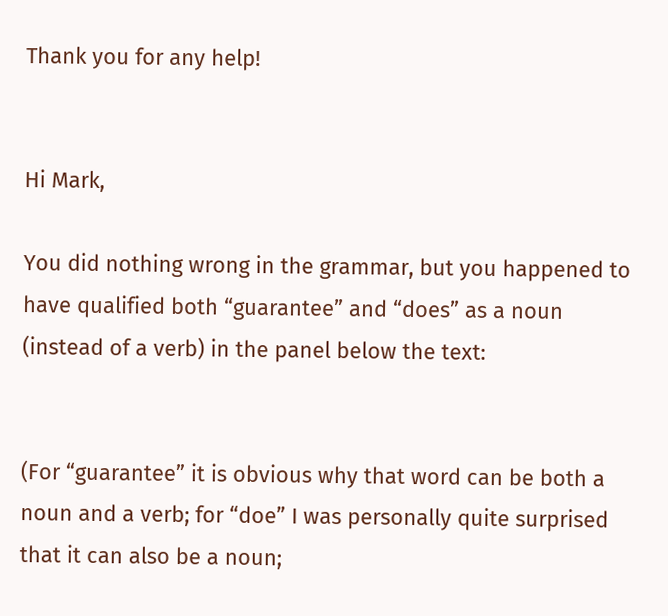Thank you for any help!


Hi Mark,

You did nothing wrong in the grammar, but you happened to have qualified both “guarantee” and “does” as a noun (instead of a verb) in the panel below the text:


(For “guarantee” it is obvious why that word can be both a noun and a verb; for “doe” I was personally quite surprised that it can also be a noun;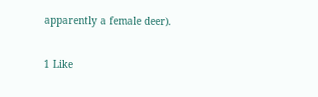apparently a female deer).

1 Like